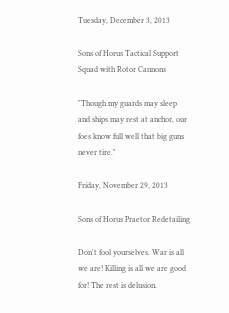Tuesday, December 3, 2013

Sons of Horus Tactical Support Squad with Rotor Cannons

"Though my guards may sleep and ships may rest at anchor, our foes know full well that big guns never tire."

Friday, November 29, 2013

Sons of Horus Praetor Redetailing

Don't fool yourselves. War is all we are! Killing is all we are good for! The rest is delusion.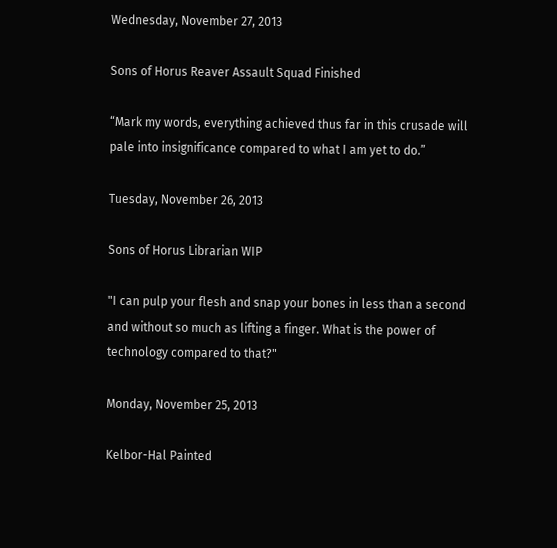Wednesday, November 27, 2013

Sons of Horus Reaver Assault Squad Finished

“Mark my words, everything achieved thus far in this crusade will pale into insignificance compared to what I am yet to do.”

Tuesday, November 26, 2013

Sons of Horus Librarian WIP

"I can pulp your flesh and snap your bones in less than a second and without so much as lifting a finger. What is the power of technology compared to that?"

Monday, November 25, 2013

Kelbor-Hal Painted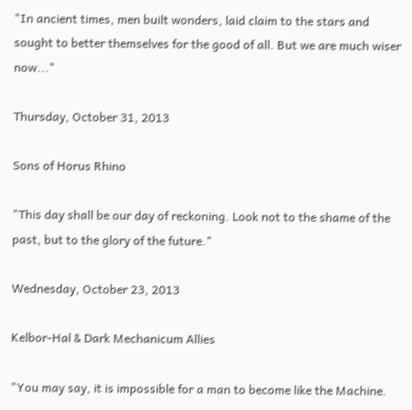"In ancient times, men built wonders, laid claim to the stars and sought to better themselves for the good of all. But we are much wiser now..."

Thursday, October 31, 2013

Sons of Horus Rhino

"This day shall be our day of reckoning. Look not to the shame of the past, but to the glory of the future."

Wednesday, October 23, 2013

Kelbor-Hal & Dark Mechanicum Allies

"You may say, it is impossible for a man to become like the Machine.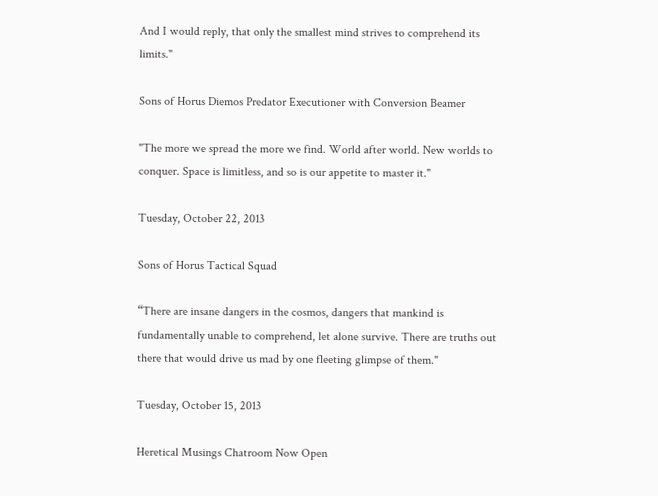And I would reply, that only the smallest mind strives to comprehend its limits."

Sons of Horus Diemos Predator Executioner with Conversion Beamer

"The more we spread the more we find. World after world. New worlds to conquer. Space is limitless, and so is our appetite to master it."

Tuesday, October 22, 2013

Sons of Horus Tactical Squad

“There are insane dangers in the cosmos, dangers that mankind is fundamentally unable to comprehend, let alone survive. There are truths out there that would drive us mad by one fleeting glimpse of them."

Tuesday, October 15, 2013

Heretical Musings Chatroom Now Open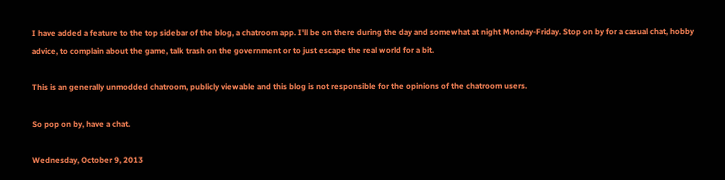I have added a feature to the top sidebar of the blog, a chatroom app. I'll be on there during the day and somewhat at night Monday-Friday. Stop on by for a casual chat, hobby advice, to complain about the game, talk trash on the government or to just escape the real world for a bit.

This is an generally unmodded chatroom, publicly viewable and this blog is not responsible for the opinions of the chatroom users.

So pop on by, have a chat.

Wednesday, October 9, 2013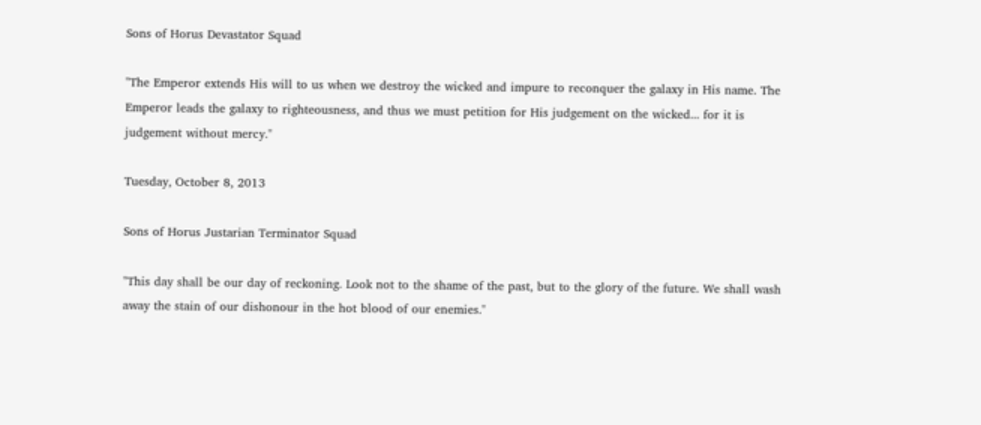Sons of Horus Devastator Squad

"The Emperor extends His will to us when we destroy the wicked and impure to reconquer the galaxy in His name. The Emperor leads the galaxy to righteousness, and thus we must petition for His judgement on the wicked... for it is judgement without mercy."

Tuesday, October 8, 2013

Sons of Horus Justarian Terminator Squad

"This day shall be our day of reckoning. Look not to the shame of the past, but to the glory of the future. We shall wash away the stain of our dishonour in the hot blood of our enemies."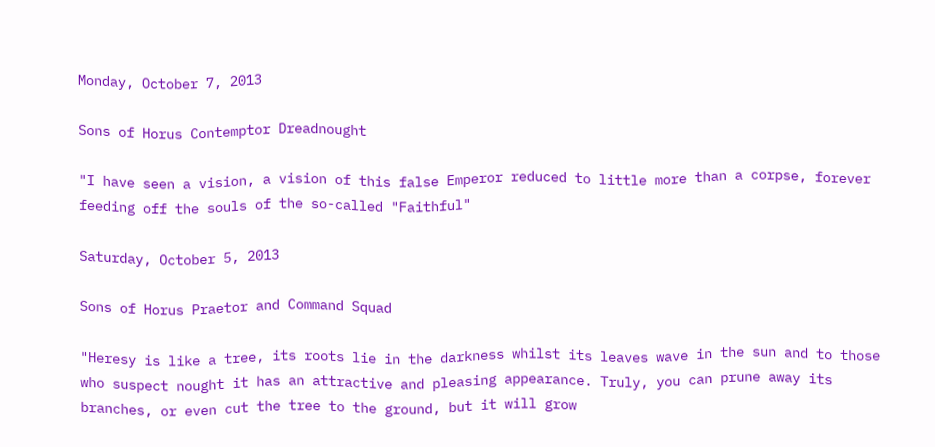Monday, October 7, 2013

Sons of Horus Contemptor Dreadnought

"I have seen a vision, a vision of this false Emperor reduced to little more than a corpse, forever feeding off the souls of the so-called "Faithful"

Saturday, October 5, 2013

Sons of Horus Praetor and Command Squad

"Heresy is like a tree, its roots lie in the darkness whilst its leaves wave in the sun and to those who suspect nought it has an attractive and pleasing appearance. Truly, you can prune away its branches, or even cut the tree to the ground, but it will grow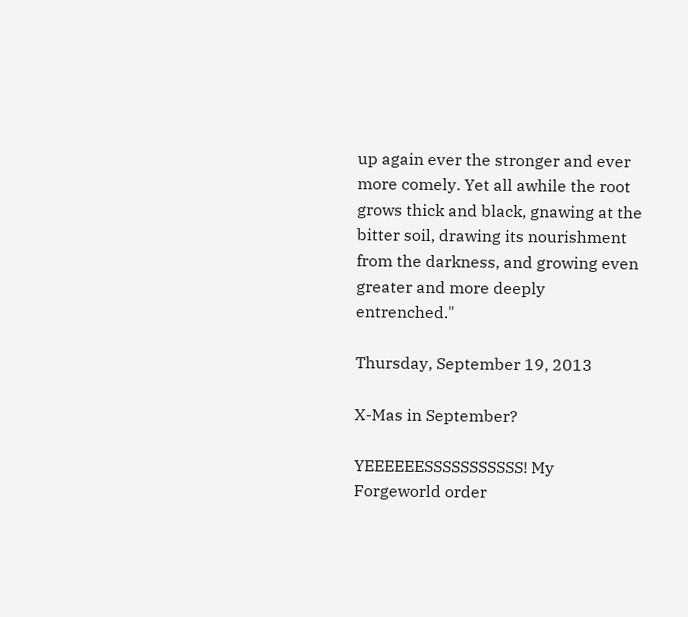up again ever the stronger and ever more comely. Yet all awhile the root grows thick and black, gnawing at the bitter soil, drawing its nourishment from the darkness, and growing even greater and more deeply entrenched."

Thursday, September 19, 2013

X-Mas in September?

YEEEEEESSSSSSSSSSS! My Forgeworld order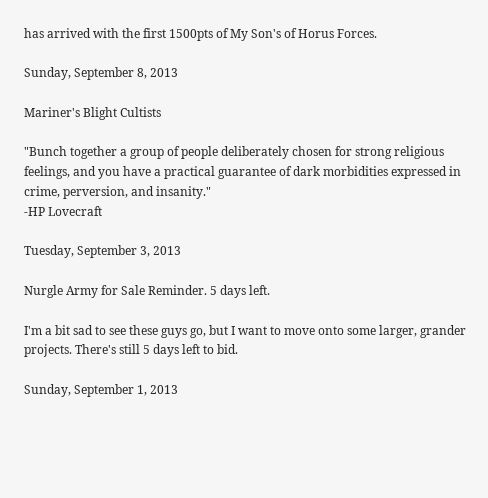has arrived with the first 1500pts of My Son's of Horus Forces.

Sunday, September 8, 2013

Mariner's Blight Cultists

"Bunch together a group of people deliberately chosen for strong religious feelings, and you have a practical guarantee of dark morbidities expressed in crime, perversion, and insanity."
-HP Lovecraft

Tuesday, September 3, 2013

Nurgle Army for Sale Reminder. 5 days left.

I'm a bit sad to see these guys go, but I want to move onto some larger, grander projects. There's still 5 days left to bid.

Sunday, September 1, 2013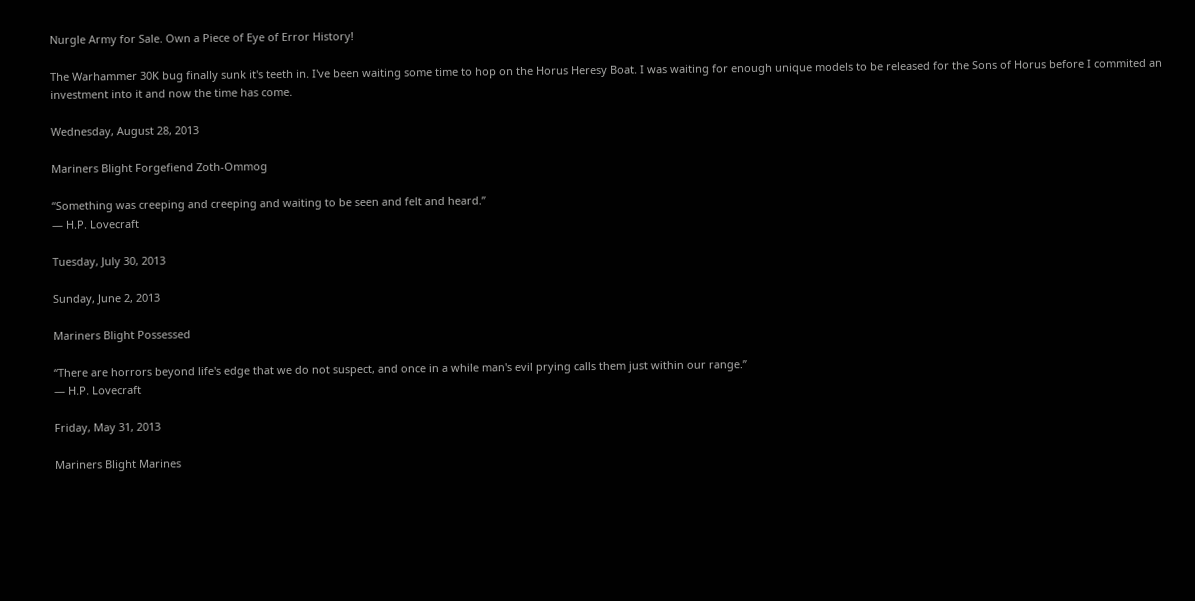Nurgle Army for Sale. Own a Piece of Eye of Error History!

The Warhammer 30K bug finally sunk it's teeth in. I've been waiting some time to hop on the Horus Heresy Boat. I was waiting for enough unique models to be released for the Sons of Horus before I commited an investment into it and now the time has come.

Wednesday, August 28, 2013

Mariners Blight Forgefiend Zoth-Ommog

“Something was creeping and creeping and waiting to be seen and felt and heard.”
― H.P. Lovecraft

Tuesday, July 30, 2013

Sunday, June 2, 2013

Mariners Blight Possessed

“There are horrors beyond life's edge that we do not suspect, and once in a while man's evil prying calls them just within our range.”
― H.P. Lovecraft

Friday, May 31, 2013

Mariners Blight Marines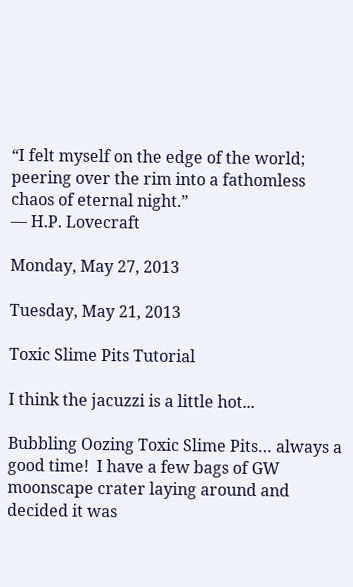“I felt myself on the edge of the world; peering over the rim into a fathomless chaos of eternal night.”
― H.P. Lovecraft

Monday, May 27, 2013

Tuesday, May 21, 2013

Toxic Slime Pits Tutorial

I think the jacuzzi is a little hot...

Bubbling Oozing Toxic Slime Pits… always a good time!  I have a few bags of GW moonscape crater laying around and decided it was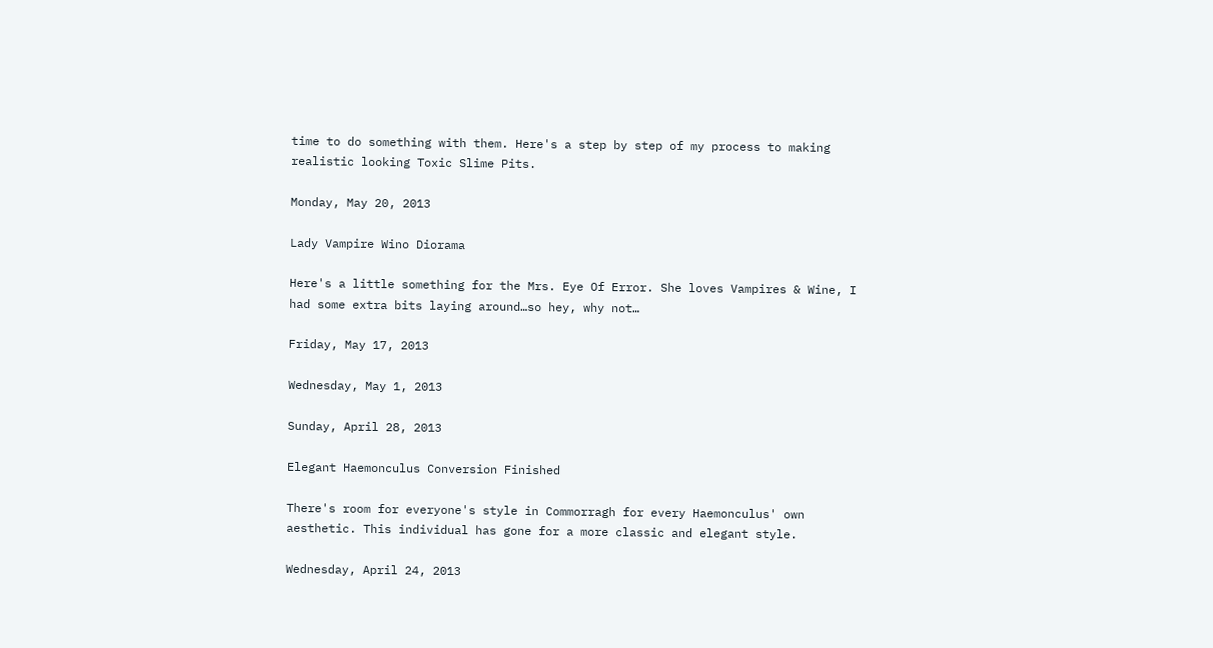time to do something with them. Here's a step by step of my process to making realistic looking Toxic Slime Pits.

Monday, May 20, 2013

Lady Vampire Wino Diorama

Here's a little something for the Mrs. Eye Of Error. She loves Vampires & Wine, I had some extra bits laying around…so hey, why not…

Friday, May 17, 2013

Wednesday, May 1, 2013

Sunday, April 28, 2013

Elegant Haemonculus Conversion Finished

There's room for everyone's style in Commorragh for every Haemonculus' own aesthetic. This individual has gone for a more classic and elegant style.

Wednesday, April 24, 2013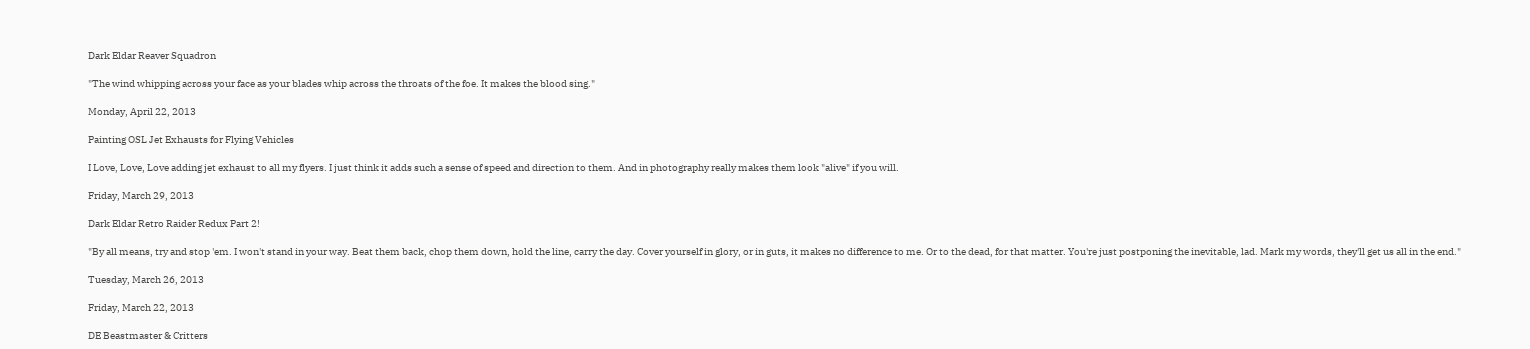Dark Eldar Reaver Squadron

"The wind whipping across your face as your blades whip across the throats of the foe. It makes the blood sing."

Monday, April 22, 2013

Painting OSL Jet Exhausts for Flying Vehicles

I Love, Love, Love adding jet exhaust to all my flyers. I just think it adds such a sense of speed and direction to them. And in photography really makes them look "alive" if you will.

Friday, March 29, 2013

Dark Eldar Retro Raider Redux Part 2!

"By all means, try and stop 'em. I won't stand in your way. Beat them back, chop them down, hold the line, carry the day. Cover yourself in glory, or in guts, it makes no difference to me. Or to the dead, for that matter. You're just postponing the inevitable, lad. Mark my words, they'll get us all in the end."

Tuesday, March 26, 2013

Friday, March 22, 2013

DE Beastmaster & Critters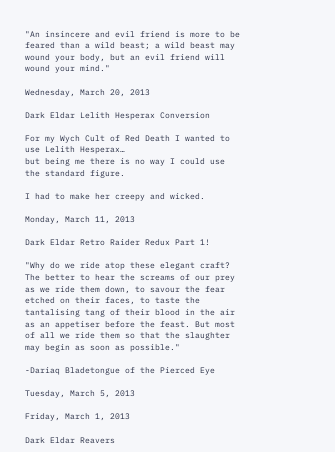"An insincere and evil friend is more to be feared than a wild beast; a wild beast may wound your body, but an evil friend will wound your mind."

Wednesday, March 20, 2013

Dark Eldar Lelith Hesperax Conversion

For my Wych Cult of Red Death I wanted to use Lelith Hesperax…
but being me there is no way I could use the standard figure.

I had to make her creepy and wicked.

Monday, March 11, 2013

Dark Eldar Retro Raider Redux Part 1!

"Why do we ride atop these elegant craft? The better to hear the screams of our prey as we ride them down, to savour the fear etched on their faces, to taste the tantalising tang of their blood in the air as an appetiser before the feast. But most of all we ride them so that the slaughter may begin as soon as possible."

-Dariaq Bladetongue of the Pierced Eye

Tuesday, March 5, 2013

Friday, March 1, 2013

Dark Eldar Reavers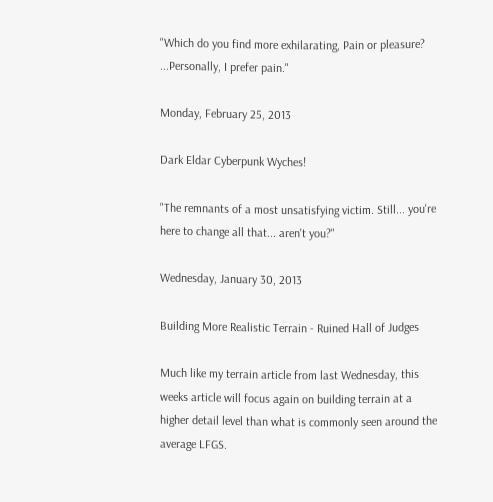"Which do you find more exhilarating, Pain or pleasure?
...Personally, I prefer pain."

Monday, February 25, 2013

Dark Eldar Cyberpunk Wyches!

"The remnants of a most unsatisfying victim. Still... you're here to change all that... aren't you?"

Wednesday, January 30, 2013

Building More Realistic Terrain - Ruined Hall of Judges

Much like my terrain article from last Wednesday, this weeks article will focus again on building terrain at a higher detail level than what is commonly seen around the average LFGS.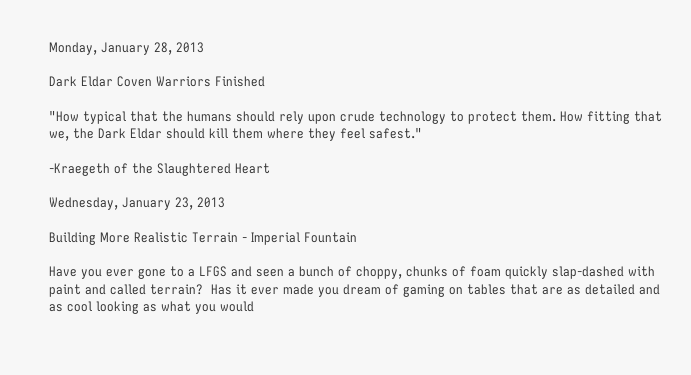Monday, January 28, 2013

Dark Eldar Coven Warriors Finished

"How typical that the humans should rely upon crude technology to protect them. How fitting that we, the Dark Eldar should kill them where they feel safest."

-Kraegeth of the Slaughtered Heart

Wednesday, January 23, 2013

Building More Realistic Terrain - Imperial Fountain

Have you ever gone to a LFGS and seen a bunch of choppy, chunks of foam quickly slap-dashed with paint and called terrain?  Has it ever made you dream of gaming on tables that are as detailed and as cool looking as what you would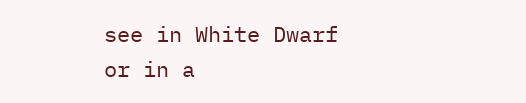see in White Dwarf or in a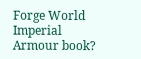Forge World Imperial Armour book?